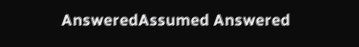AnsweredAssumed Answered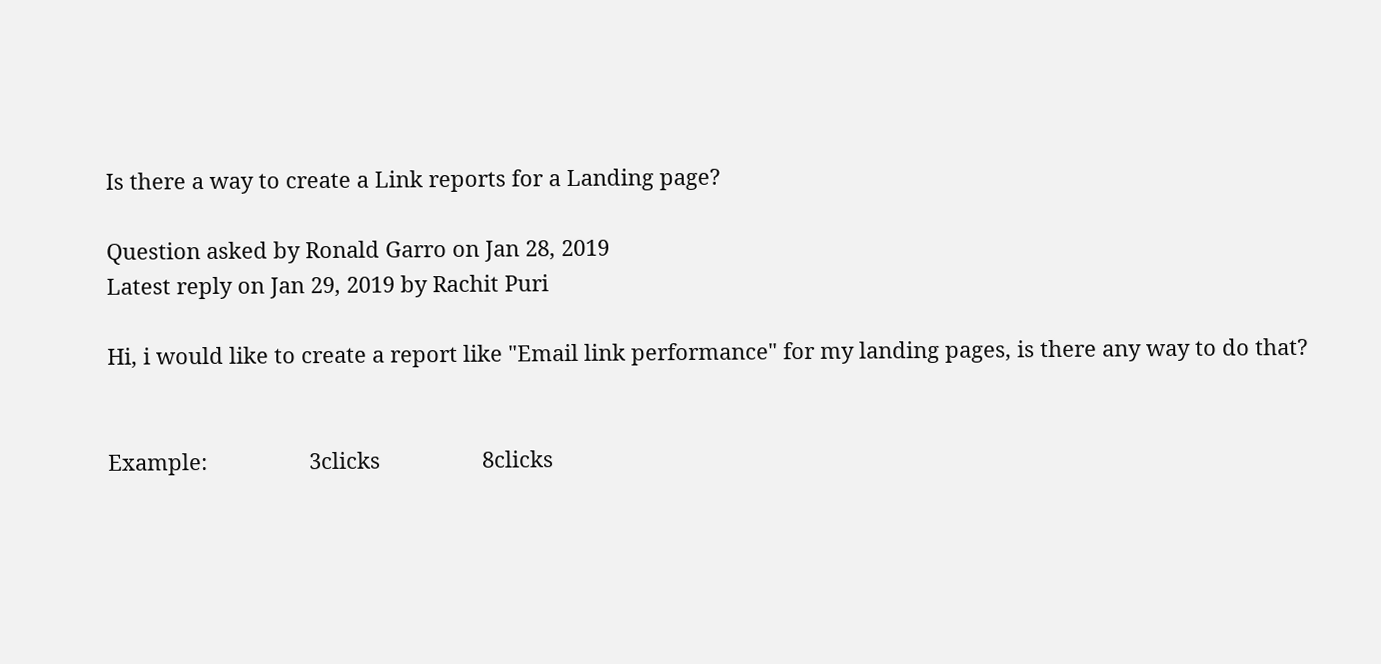Is there a way to create a Link reports for a Landing page?

Question asked by Ronald Garro on Jan 28, 2019
Latest reply on Jan 29, 2019 by Rachit Puri

Hi, i would like to create a report like "Email link performance" for my landing pages, is there any way to do that?


Example:                 3clicks                 8clicks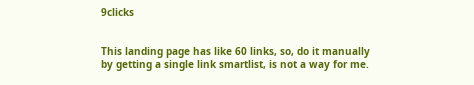9clicks


This landing page has like 60 links, so, do it manually by getting a single link smartlist, is not a way for me.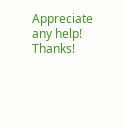Appreciate any help! Thanks!